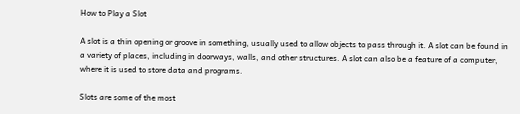How to Play a Slot

A slot is a thin opening or groove in something, usually used to allow objects to pass through it. A slot can be found in a variety of places, including in doorways, walls, and other structures. A slot can also be a feature of a computer, where it is used to store data and programs.

Slots are some of the most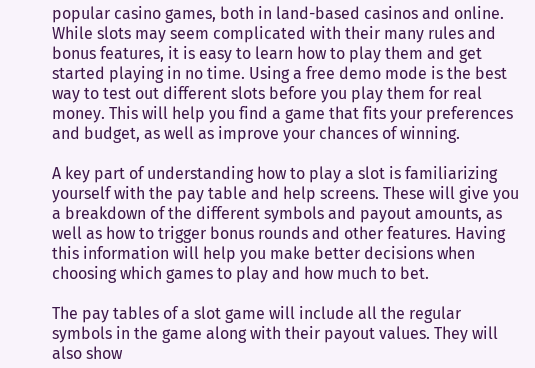popular casino games, both in land-based casinos and online. While slots may seem complicated with their many rules and bonus features, it is easy to learn how to play them and get started playing in no time. Using a free demo mode is the best way to test out different slots before you play them for real money. This will help you find a game that fits your preferences and budget, as well as improve your chances of winning.

A key part of understanding how to play a slot is familiarizing yourself with the pay table and help screens. These will give you a breakdown of the different symbols and payout amounts, as well as how to trigger bonus rounds and other features. Having this information will help you make better decisions when choosing which games to play and how much to bet.

The pay tables of a slot game will include all the regular symbols in the game along with their payout values. They will also show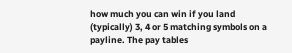how much you can win if you land (typically) 3, 4 or 5 matching symbols on a payline. The pay tables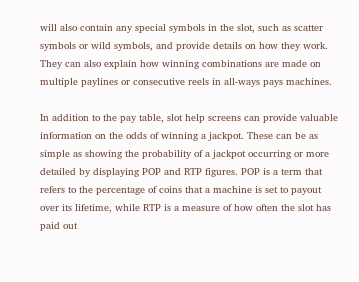will also contain any special symbols in the slot, such as scatter symbols or wild symbols, and provide details on how they work. They can also explain how winning combinations are made on multiple paylines or consecutive reels in all-ways pays machines.

In addition to the pay table, slot help screens can provide valuable information on the odds of winning a jackpot. These can be as simple as showing the probability of a jackpot occurring or more detailed by displaying POP and RTP figures. POP is a term that refers to the percentage of coins that a machine is set to payout over its lifetime, while RTP is a measure of how often the slot has paid out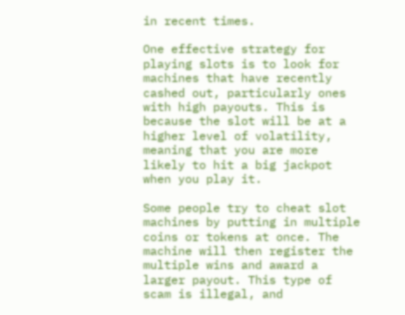in recent times.

One effective strategy for playing slots is to look for machines that have recently cashed out, particularly ones with high payouts. This is because the slot will be at a higher level of volatility, meaning that you are more likely to hit a big jackpot when you play it.

Some people try to cheat slot machines by putting in multiple coins or tokens at once. The machine will then register the multiple wins and award a larger payout. This type of scam is illegal, and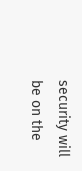security will be on the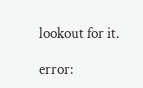lookout for it.

error: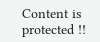Content is protected !!